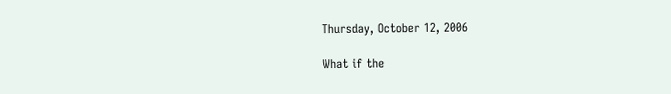Thursday, October 12, 2006

What if the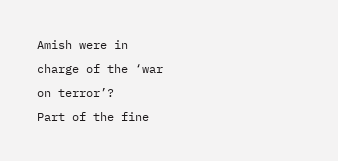Amish were in charge of the ‘war on terror’?
Part of the fine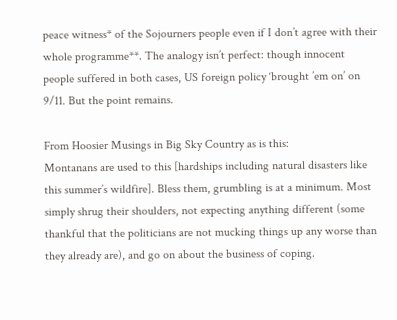peace witness* of the Sojourners people even if I don’t agree with their whole programme**. The analogy isn’t perfect: though innocent people suffered in both cases, US foreign policy ‘brought ’em on’ on 9/11. But the point remains.

From Hoosier Musings in Big Sky Country as is this:
Montanans are used to this [hardships including natural disasters like this summer’s wildfire]. Bless them, grumbling is at a minimum. Most simply shrug their shoulders, not expecting anything different (some thankful that the politicians are not mucking things up any worse than they already are), and go on about the business of coping.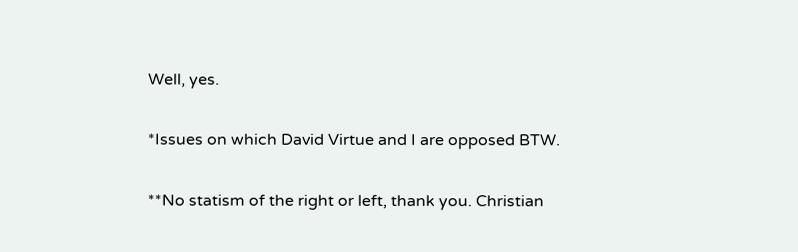Well, yes.

*Issues on which David Virtue and I are opposed BTW.

**No statism of the right or left, thank you. Christian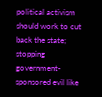political activism should work to cut back the state; stopping government-sponsored evil like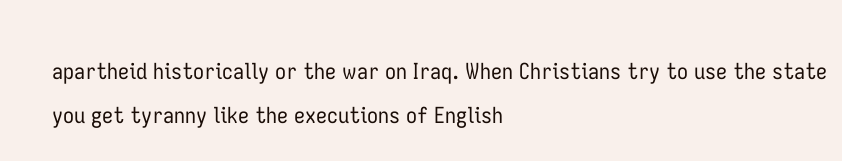apartheid historically or the war on Iraq. When Christians try to use the state you get tyranny like the executions of English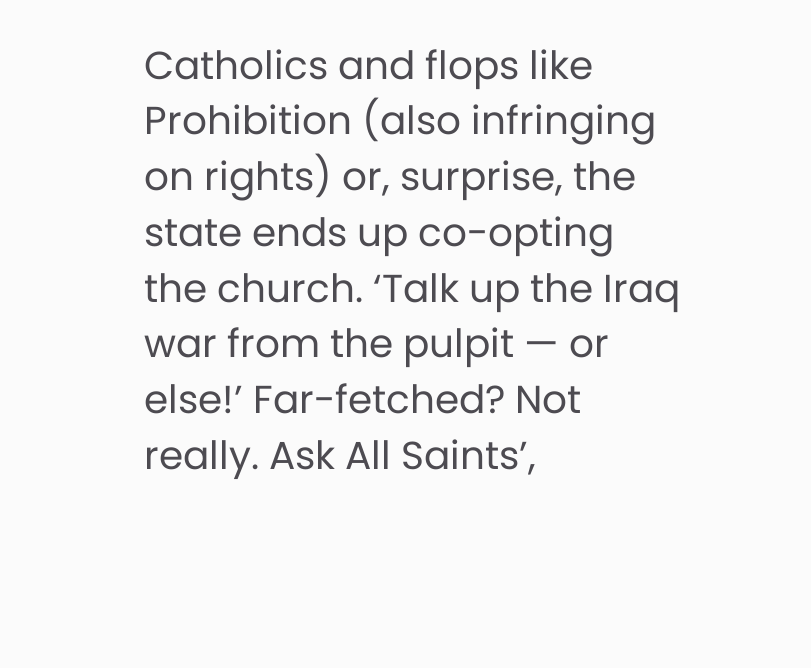Catholics and flops like Prohibition (also infringing on rights) or, surprise, the state ends up co-opting the church. ‘Talk up the Iraq war from the pulpit — or else!’ Far-fetched? Not really. Ask All Saints’,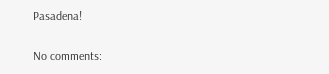Pasadena!

No comments: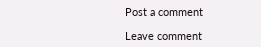Post a comment

Leave comment